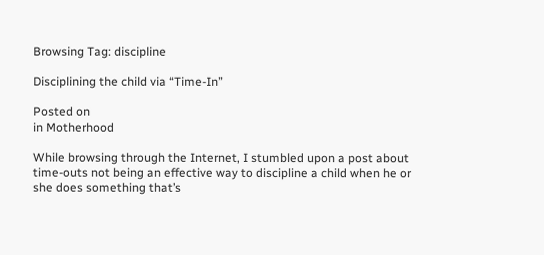Browsing Tag: discipline

Disciplining the child via “Time-In”

Posted on
in Motherhood

While browsing through the Internet, I stumbled upon a post about time-outs not being an effective way to discipline a child when he or she does something that’s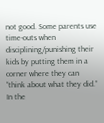not good. Some parents use time-outs when disciplining/punishing their kids by putting them in a corner where they can “think about what they did.” In the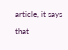article, it says that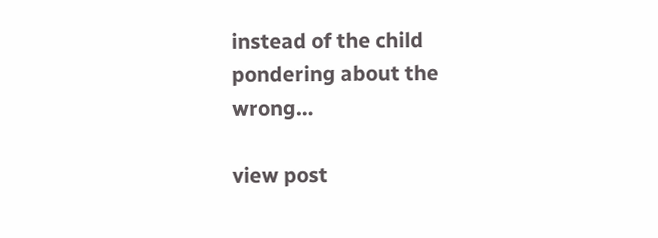instead of the child pondering about the wrong…

view post